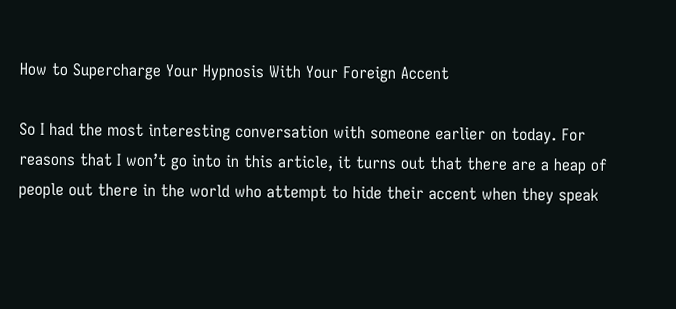How to Supercharge Your Hypnosis With Your Foreign Accent

So I had the most interesting conversation with someone earlier on today. For reasons that I won’t go into in this article, it turns out that there are a heap of people out there in the world who attempt to hide their accent when they speak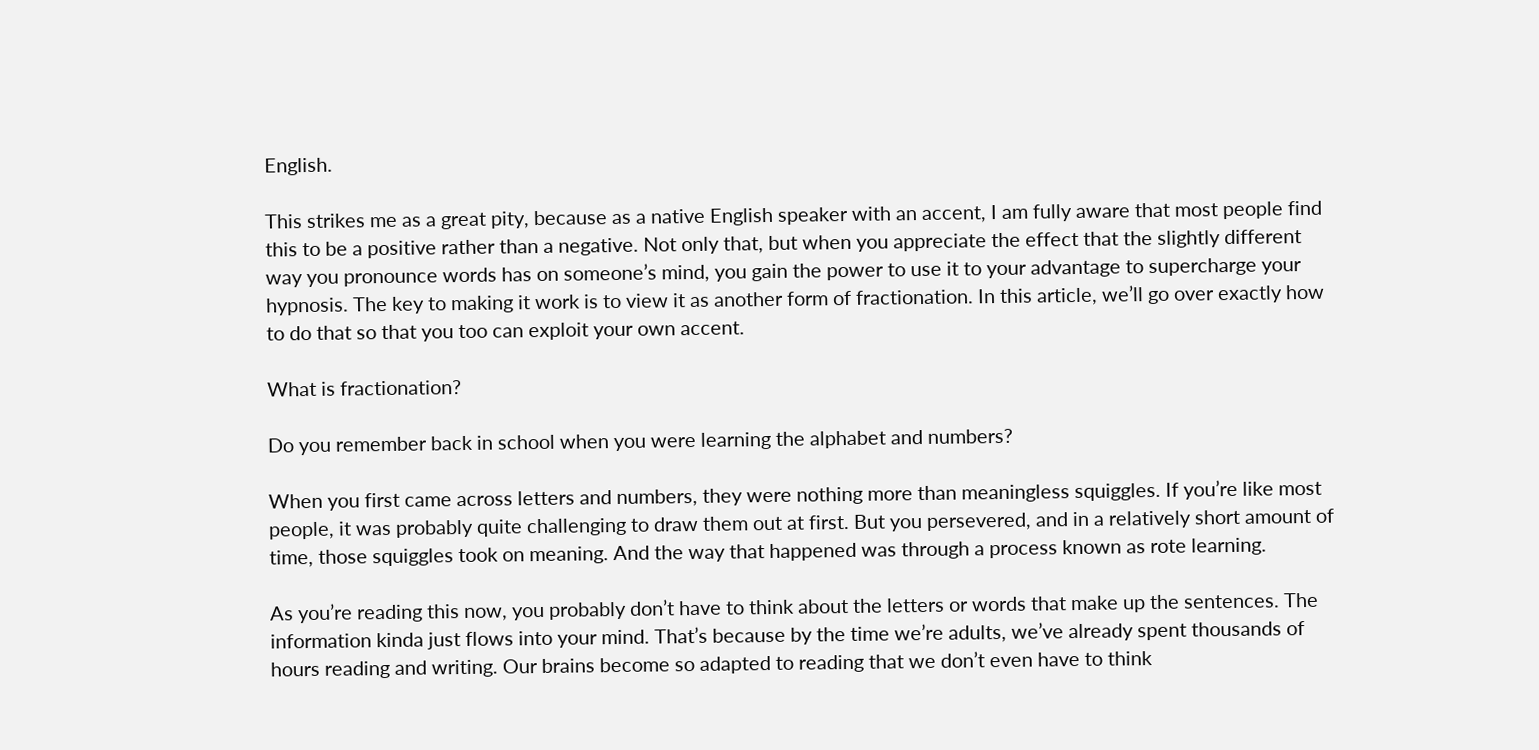English.

This strikes me as a great pity, because as a native English speaker with an accent, I am fully aware that most people find this to be a positive rather than a negative. Not only that, but when you appreciate the effect that the slightly different way you pronounce words has on someone’s mind, you gain the power to use it to your advantage to supercharge your hypnosis. The key to making it work is to view it as another form of fractionation. In this article, we’ll go over exactly how to do that so that you too can exploit your own accent.

What is fractionation?

Do you remember back in school when you were learning the alphabet and numbers?

When you first came across letters and numbers, they were nothing more than meaningless squiggles. If you’re like most people, it was probably quite challenging to draw them out at first. But you persevered, and in a relatively short amount of time, those squiggles took on meaning. And the way that happened was through a process known as rote learning.

As you’re reading this now, you probably don’t have to think about the letters or words that make up the sentences. The information kinda just flows into your mind. That’s because by the time we’re adults, we’ve already spent thousands of hours reading and writing. Our brains become so adapted to reading that we don’t even have to think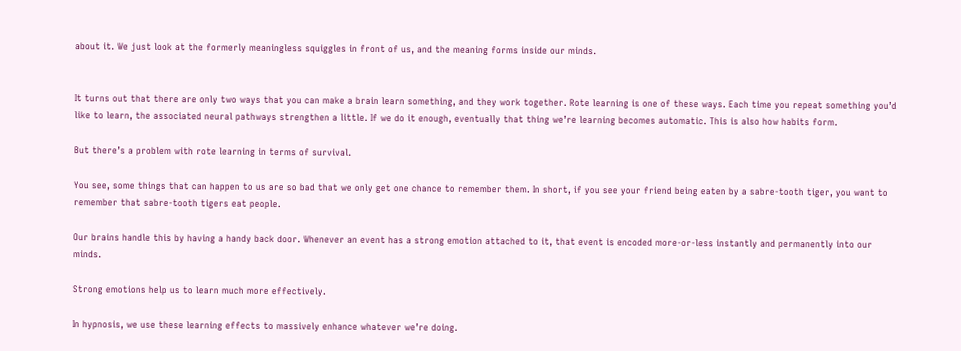about it. We just look at the formerly meaningless squiggles in front of us, and the meaning forms inside our minds.


It turns out that there are only two ways that you can make a brain learn something, and they work together. Rote learning is one of these ways. Each time you repeat something you’d like to learn, the associated neural pathways strengthen a little. If we do it enough, eventually that thing we’re learning becomes automatic. This is also how habits form.

But there’s a problem with rote learning in terms of survival.

You see, some things that can happen to us are so bad that we only get one chance to remember them. In short, if you see your friend being eaten by a sabre-tooth tiger, you want to remember that sabre-tooth tigers eat people.

Our brains handle this by having a handy back door. Whenever an event has a strong emotion attached to it, that event is encoded more-or-less instantly and permanently into our minds.

Strong emotions help us to learn much more effectively.

In hypnosis, we use these learning effects to massively enhance whatever we’re doing.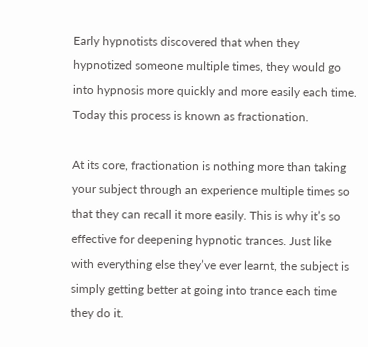Early hypnotists discovered that when they hypnotized someone multiple times, they would go into hypnosis more quickly and more easily each time. Today this process is known as fractionation.

At its core, fractionation is nothing more than taking your subject through an experience multiple times so that they can recall it more easily. This is why it’s so effective for deepening hypnotic trances. Just like with everything else they’ve ever learnt, the subject is simply getting better at going into trance each time they do it.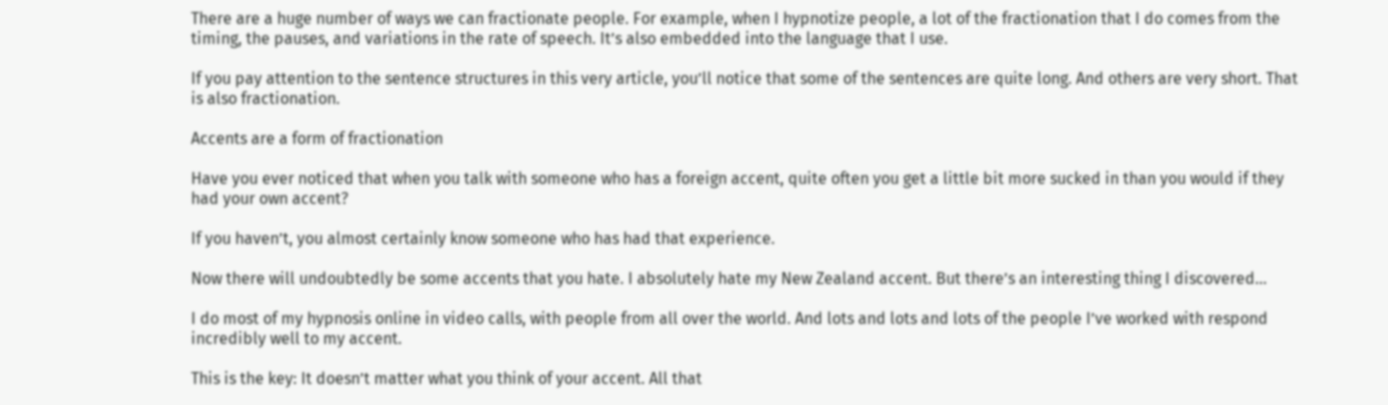There are a huge number of ways we can fractionate people. For example, when I hypnotize people, a lot of the fractionation that I do comes from the timing, the pauses, and variations in the rate of speech. It’s also embedded into the language that I use.

If you pay attention to the sentence structures in this very article, you’ll notice that some of the sentences are quite long. And others are very short. That is also fractionation.

Accents are a form of fractionation

Have you ever noticed that when you talk with someone who has a foreign accent, quite often you get a little bit more sucked in than you would if they had your own accent?

If you haven’t, you almost certainly know someone who has had that experience.

Now there will undoubtedly be some accents that you hate. I absolutely hate my New Zealand accent. But there’s an interesting thing I discovered…

I do most of my hypnosis online in video calls, with people from all over the world. And lots and lots and lots of the people I’ve worked with respond incredibly well to my accent.

This is the key: It doesn’t matter what you think of your accent. All that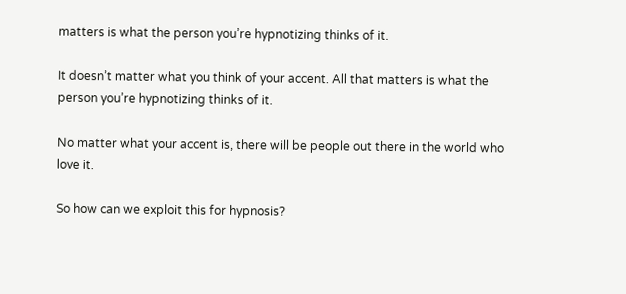matters is what the person you’re hypnotizing thinks of it.

It doesn’t matter what you think of your accent. All that matters is what the person you’re hypnotizing thinks of it.

No matter what your accent is, there will be people out there in the world who love it.

So how can we exploit this for hypnosis?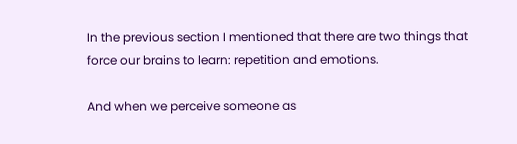In the previous section I mentioned that there are two things that force our brains to learn: repetition and emotions.

And when we perceive someone as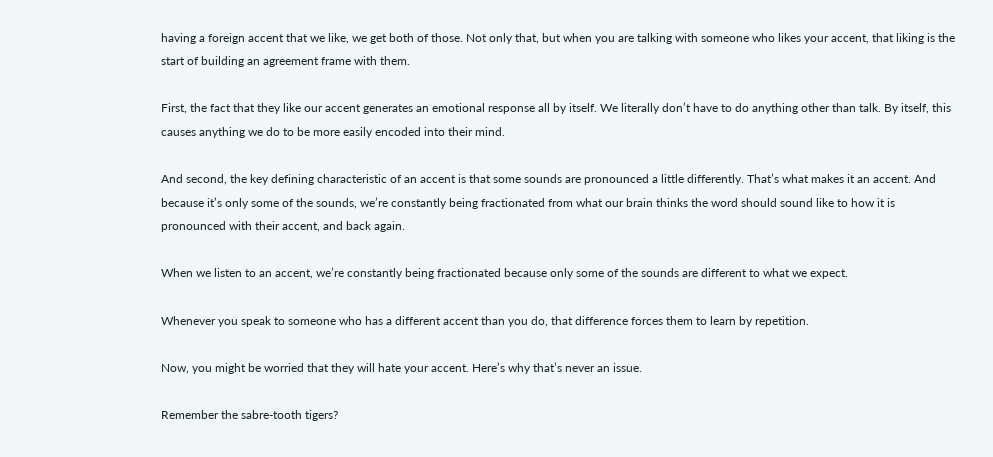having a foreign accent that we like, we get both of those. Not only that, but when you are talking with someone who likes your accent, that liking is the start of building an agreement frame with them.

First, the fact that they like our accent generates an emotional response all by itself. We literally don’t have to do anything other than talk. By itself, this causes anything we do to be more easily encoded into their mind.

And second, the key defining characteristic of an accent is that some sounds are pronounced a little differently. That’s what makes it an accent. And because it’s only some of the sounds, we’re constantly being fractionated from what our brain thinks the word should sound like to how it is pronounced with their accent, and back again.

When we listen to an accent, we’re constantly being fractionated because only some of the sounds are different to what we expect.

Whenever you speak to someone who has a different accent than you do, that difference forces them to learn by repetition.

Now, you might be worried that they will hate your accent. Here’s why that’s never an issue.

Remember the sabre-tooth tigers?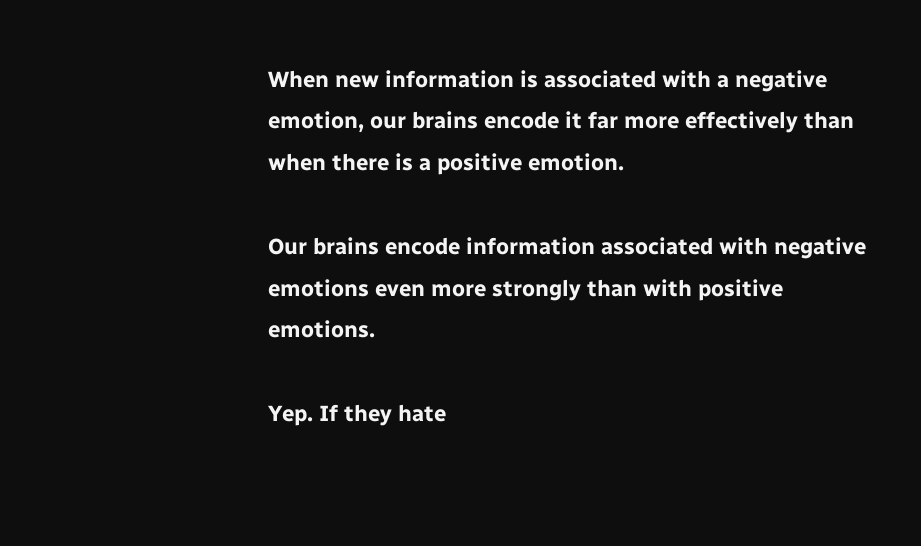When new information is associated with a negative emotion, our brains encode it far more effectively than when there is a positive emotion.

Our brains encode information associated with negative emotions even more strongly than with positive emotions.

Yep. If they hate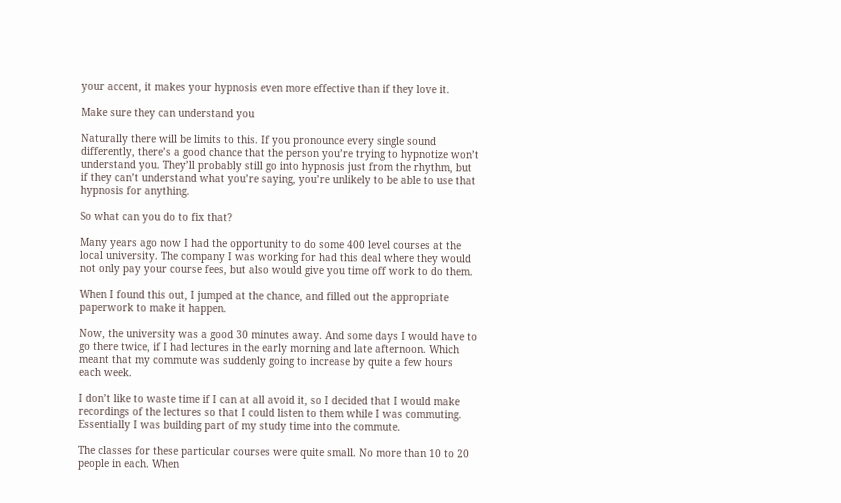your accent, it makes your hypnosis even more effective than if they love it.

Make sure they can understand you

Naturally there will be limits to this. If you pronounce every single sound differently, there’s a good chance that the person you’re trying to hypnotize won’t understand you. They’ll probably still go into hypnosis just from the rhythm, but if they can’t understand what you’re saying, you’re unlikely to be able to use that hypnosis for anything.

So what can you do to fix that?

Many years ago now I had the opportunity to do some 400 level courses at the local university. The company I was working for had this deal where they would not only pay your course fees, but also would give you time off work to do them.

When I found this out, I jumped at the chance, and filled out the appropriate paperwork to make it happen.

Now, the university was a good 30 minutes away. And some days I would have to go there twice, if I had lectures in the early morning and late afternoon. Which meant that my commute was suddenly going to increase by quite a few hours each week.

I don’t like to waste time if I can at all avoid it, so I decided that I would make recordings of the lectures so that I could listen to them while I was commuting. Essentially I was building part of my study time into the commute.

The classes for these particular courses were quite small. No more than 10 to 20 people in each. When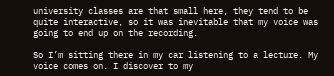university classes are that small here, they tend to be quite interactive, so it was inevitable that my voice was going to end up on the recording.

So I’m sitting there in my car listening to a lecture. My voice comes on. I discover to my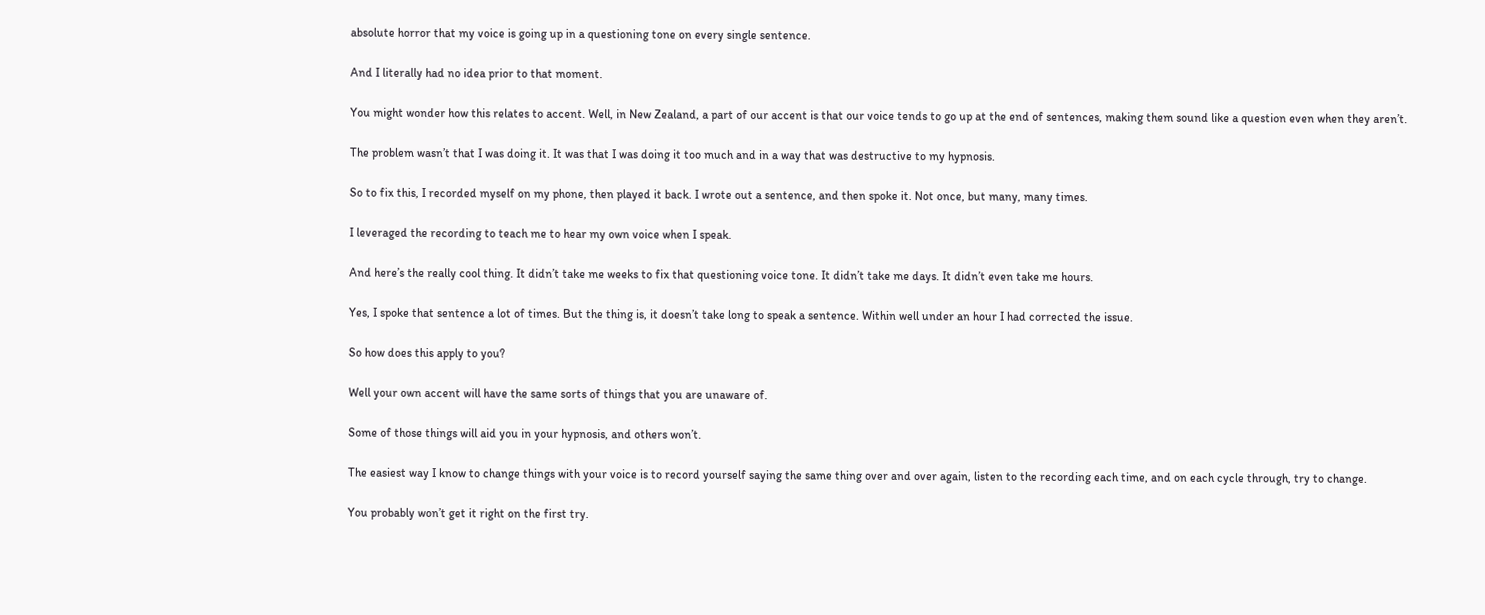absolute horror that my voice is going up in a questioning tone on every single sentence.

And I literally had no idea prior to that moment.

You might wonder how this relates to accent. Well, in New Zealand, a part of our accent is that our voice tends to go up at the end of sentences, making them sound like a question even when they aren’t.

The problem wasn’t that I was doing it. It was that I was doing it too much and in a way that was destructive to my hypnosis.

So to fix this, I recorded myself on my phone, then played it back. I wrote out a sentence, and then spoke it. Not once, but many, many times.

I leveraged the recording to teach me to hear my own voice when I speak.

And here’s the really cool thing. It didn’t take me weeks to fix that questioning voice tone. It didn’t take me days. It didn’t even take me hours.

Yes, I spoke that sentence a lot of times. But the thing is, it doesn’t take long to speak a sentence. Within well under an hour I had corrected the issue.

So how does this apply to you?

Well your own accent will have the same sorts of things that you are unaware of.

Some of those things will aid you in your hypnosis, and others won’t.

The easiest way I know to change things with your voice is to record yourself saying the same thing over and over again, listen to the recording each time, and on each cycle through, try to change.

You probably won’t get it right on the first try.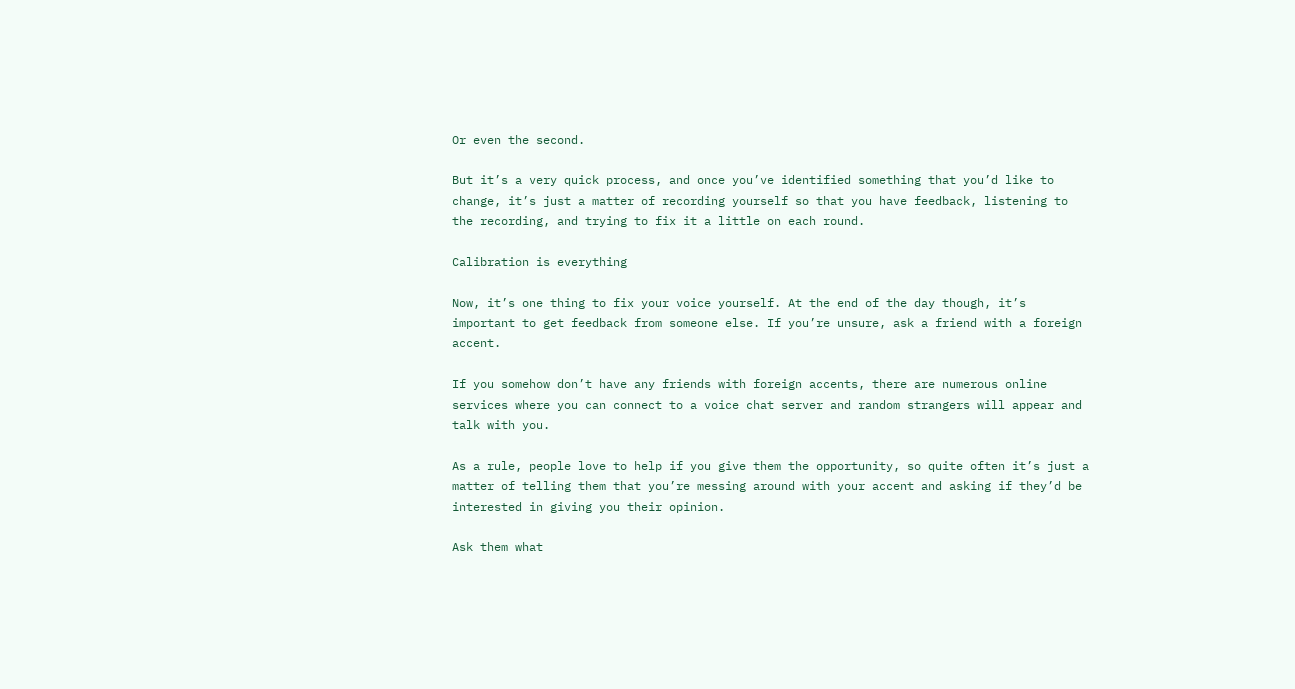Or even the second.

But it’s a very quick process, and once you’ve identified something that you’d like to change, it’s just a matter of recording yourself so that you have feedback, listening to the recording, and trying to fix it a little on each round.

Calibration is everything

Now, it’s one thing to fix your voice yourself. At the end of the day though, it’s important to get feedback from someone else. If you’re unsure, ask a friend with a foreign accent.

If you somehow don’t have any friends with foreign accents, there are numerous online services where you can connect to a voice chat server and random strangers will appear and talk with you.

As a rule, people love to help if you give them the opportunity, so quite often it’s just a matter of telling them that you’re messing around with your accent and asking if they’d be interested in giving you their opinion.

Ask them what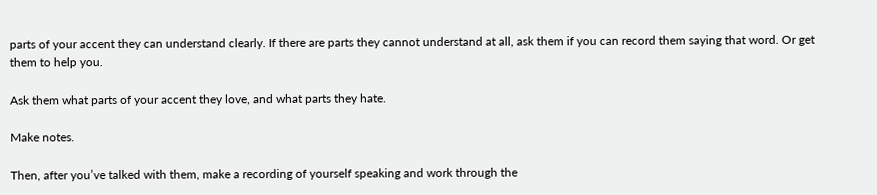parts of your accent they can understand clearly. If there are parts they cannot understand at all, ask them if you can record them saying that word. Or get them to help you.

Ask them what parts of your accent they love, and what parts they hate.

Make notes.

Then, after you’ve talked with them, make a recording of yourself speaking and work through the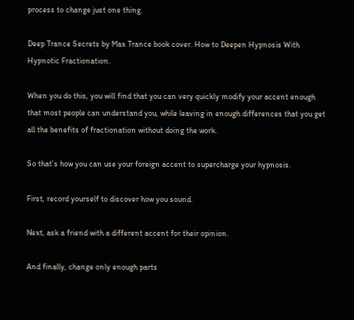process to change just one thing.

Deep Trance Secrets by Max Trance book cover. How to Deepen Hypnosis With Hypnotic Fractionation.

When you do this, you will find that you can very quickly modify your accent enough that most people can understand you, while leaving in enough differences that you get all the benefits of fractionation without doing the work.

So that’s how you can use your foreign accent to supercharge your hypnosis.

First, record yourself to discover how you sound.

Next, ask a friend with a different accent for their opinion.

And finally, change only enough parts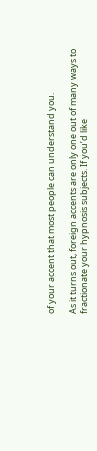of your accent that most people can understand you.

As it turns out, foreign accents are only one out of many ways to fractionate your hypnosis subjects. If you’d like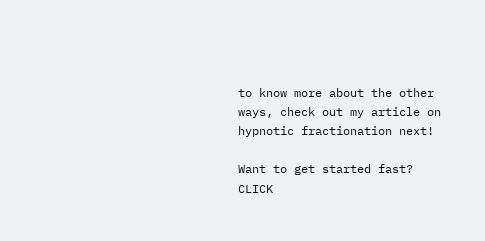to know more about the other ways, check out my article on hypnotic fractionation next!

Want to get started fast? CLICK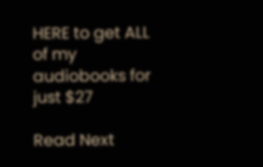HERE to get ALL of my audiobooks for just $27

Read Next